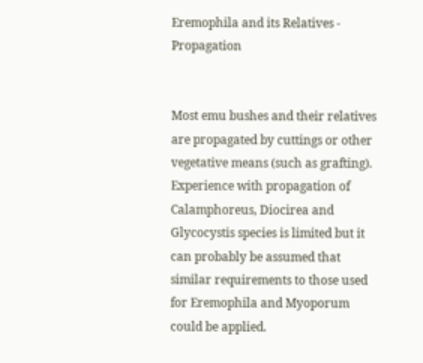Eremophila and its Relatives - Propagation


Most emu bushes and their relatives are propagated by cuttings or other vegetative means (such as grafting). Experience with propagation of Calamphoreus, Diocirea and Glycocystis species is limited but it can probably be assumed that similar requirements to those used for Eremophila and Myoporum could be applied.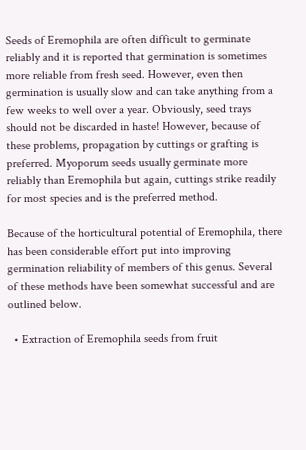Seeds of Eremophila are often difficult to germinate reliably and it is reported that germination is sometimes more reliable from fresh seed. However, even then germination is usually slow and can take anything from a few weeks to well over a year. Obviously, seed trays should not be discarded in haste! However, because of these problems, propagation by cuttings or grafting is preferred. Myoporum seeds usually germinate more reliably than Eremophila but again, cuttings strike readily for most species and is the preferred method.

Because of the horticultural potential of Eremophila, there has been considerable effort put into improving germination reliability of members of this genus. Several of these methods have been somewhat successful and are outlined below.

  • Extraction of Eremophila seeds from fruit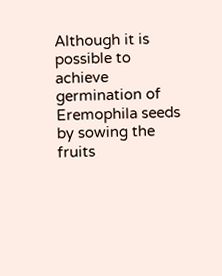Although it is possible to achieve germination of Eremophila seeds by sowing the fruits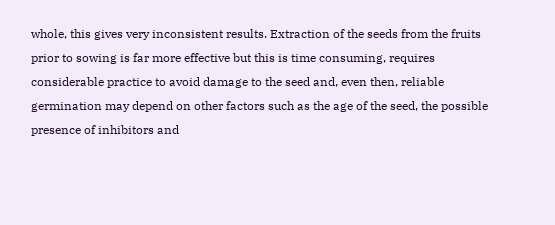whole, this gives very inconsistent results. Extraction of the seeds from the fruits prior to sowing is far more effective but this is time consuming, requires considerable practice to avoid damage to the seed and, even then, reliable germination may depend on other factors such as the age of the seed, the possible presence of inhibitors and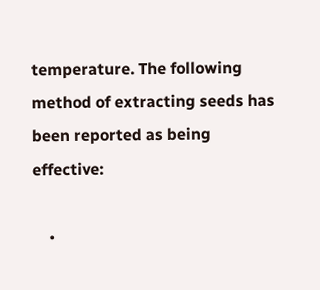temperature. The following method of extracting seeds has been reported as being effective:

    •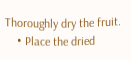Thoroughly dry the fruit.
    • Place the dried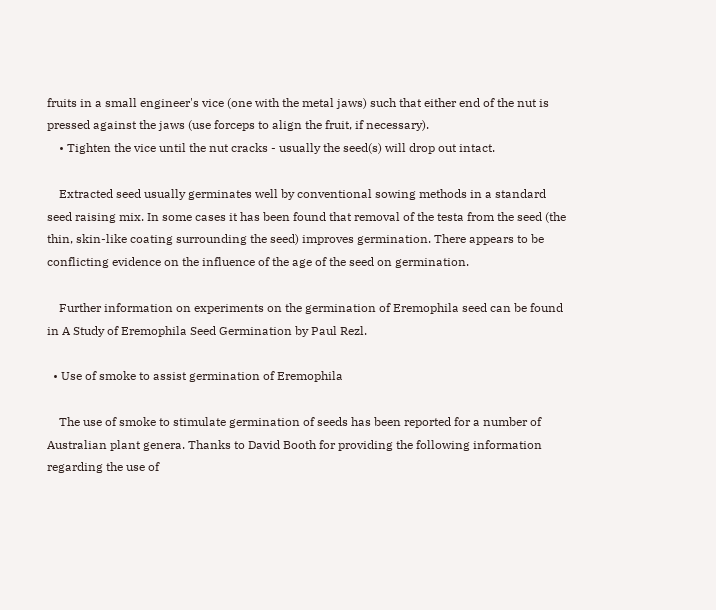fruits in a small engineer's vice (one with the metal jaws) such that either end of the nut is pressed against the jaws (use forceps to align the fruit, if necessary).
    • Tighten the vice until the nut cracks - usually the seed(s) will drop out intact.

    Extracted seed usually germinates well by conventional sowing methods in a standard seed raising mix. In some cases it has been found that removal of the testa from the seed (the thin, skin-like coating surrounding the seed) improves germination. There appears to be conflicting evidence on the influence of the age of the seed on germination.

    Further information on experiments on the germination of Eremophila seed can be found in A Study of Eremophila Seed Germination by Paul Rezl.

  • Use of smoke to assist germination of Eremophila

    The use of smoke to stimulate germination of seeds has been reported for a number of Australian plant genera. Thanks to David Booth for providing the following information regarding the use of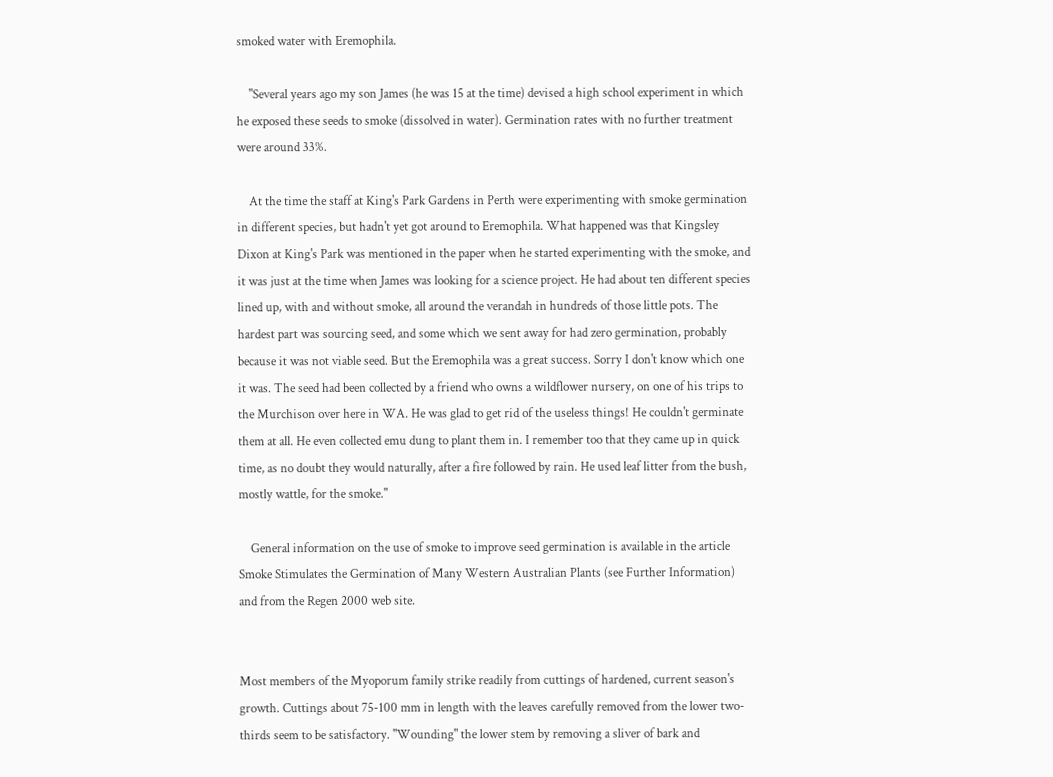smoked water with Eremophila.

    "Several years ago my son James (he was 15 at the time) devised a high school experiment in which he exposed these seeds to smoke (dissolved in water). Germination rates with no further treatment were around 33%.

    At the time the staff at King's Park Gardens in Perth were experimenting with smoke germination in different species, but hadn't yet got around to Eremophila. What happened was that Kingsley Dixon at King's Park was mentioned in the paper when he started experimenting with the smoke, and it was just at the time when James was looking for a science project. He had about ten different species lined up, with and without smoke, all around the verandah in hundreds of those little pots. The hardest part was sourcing seed, and some which we sent away for had zero germination, probably because it was not viable seed. But the Eremophila was a great success. Sorry I don't know which one it was. The seed had been collected by a friend who owns a wildflower nursery, on one of his trips to the Murchison over here in WA. He was glad to get rid of the useless things! He couldn't germinate them at all. He even collected emu dung to plant them in. I remember too that they came up in quick time, as no doubt they would naturally, after a fire followed by rain. He used leaf litter from the bush, mostly wattle, for the smoke."

    General information on the use of smoke to improve seed germination is available in the article Smoke Stimulates the Germination of Many Western Australian Plants (see Further Information) and from the Regen 2000 web site.


Most members of the Myoporum family strike readily from cuttings of hardened, current season's growth. Cuttings about 75-100 mm in length with the leaves carefully removed from the lower two-thirds seem to be satisfactory. "Wounding" the lower stem by removing a sliver of bark and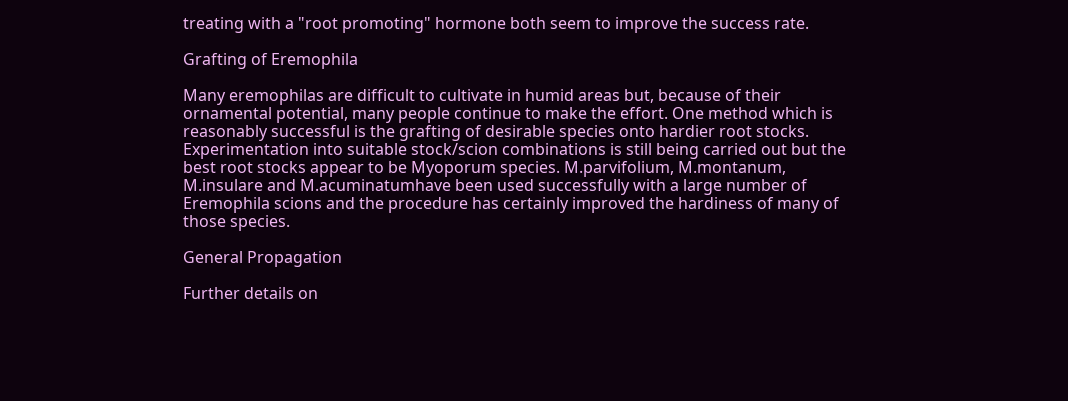treating with a "root promoting" hormone both seem to improve the success rate.

Grafting of Eremophila

Many eremophilas are difficult to cultivate in humid areas but, because of their ornamental potential, many people continue to make the effort. One method which is reasonably successful is the grafting of desirable species onto hardier root stocks. Experimentation into suitable stock/scion combinations is still being carried out but the best root stocks appear to be Myoporum species. M.parvifolium, M.montanum, M.insulare and M.acuminatumhave been used successfully with a large number of Eremophila scions and the procedure has certainly improved the hardiness of many of those species.

General Propagation

Further details on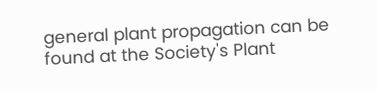general plant propagation can be found at the Society's Plant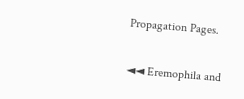Propagation Pages.

◄◄ Eremophila and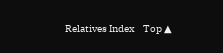Relatives Index    Top ▲